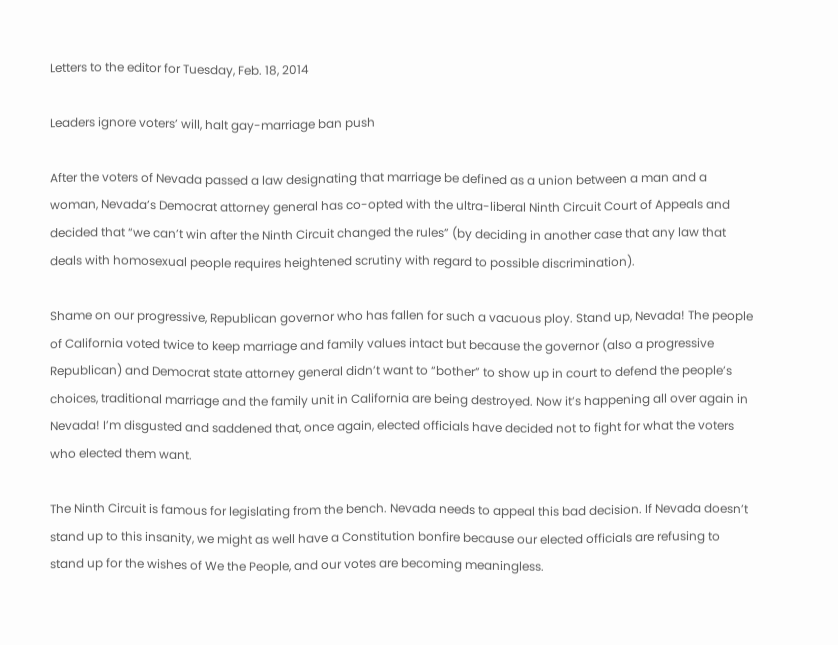Letters to the editor for Tuesday, Feb. 18, 2014

Leaders ignore voters’ will, halt gay-marriage ban push

After the voters of Nevada passed a law designating that marriage be defined as a union between a man and a woman, Nevada’s Democrat attorney general has co-opted with the ultra-liberal Ninth Circuit Court of Appeals and decided that “we can’t win after the Ninth Circuit changed the rules” (by deciding in another case that any law that deals with homosexual people requires heightened scrutiny with regard to possible discrimination).

Shame on our progressive, Republican governor who has fallen for such a vacuous ploy. Stand up, Nevada! The people of California voted twice to keep marriage and family values intact but because the governor (also a progressive Republican) and Democrat state attorney general didn’t want to “bother” to show up in court to defend the people’s choices, traditional marriage and the family unit in California are being destroyed. Now it’s happening all over again in Nevada! I’m disgusted and saddened that, once again, elected officials have decided not to fight for what the voters who elected them want.

The Ninth Circuit is famous for legislating from the bench. Nevada needs to appeal this bad decision. If Nevada doesn’t stand up to this insanity, we might as well have a Constitution bonfire because our elected officials are refusing to stand up for the wishes of We the People, and our votes are becoming meaningless.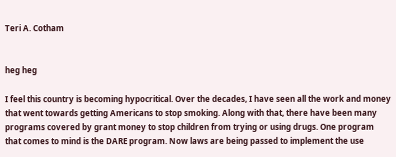Teri A. Cotham


heg heg

I feel this country is becoming hypocritical. Over the decades, I have seen all the work and money that went towards getting Americans to stop smoking. Along with that, there have been many programs covered by grant money to stop children from trying or using drugs. One program that comes to mind is the DARE program. Now laws are being passed to implement the use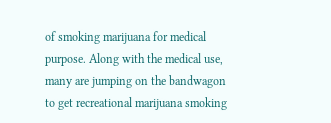of smoking marijuana for medical purpose. Along with the medical use, many are jumping on the bandwagon to get recreational marijuana smoking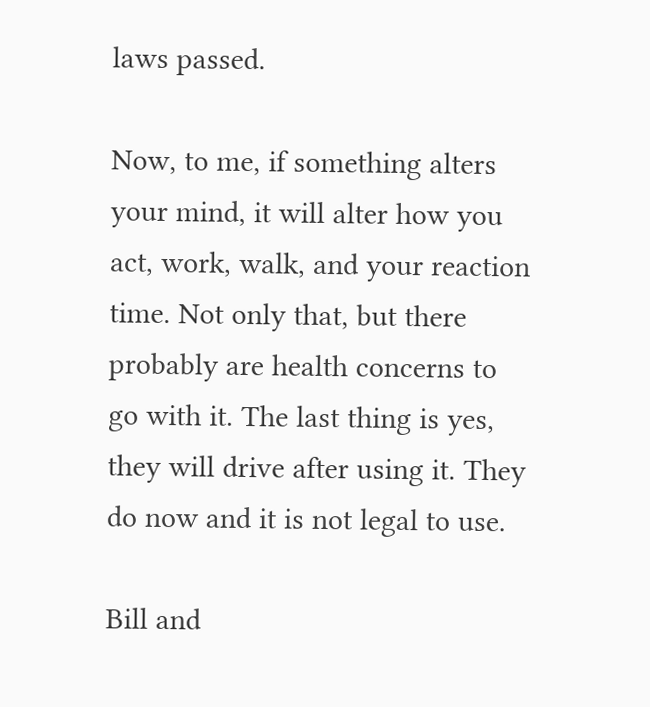laws passed.

Now, to me, if something alters your mind, it will alter how you act, work, walk, and your reaction time. Not only that, but there probably are health concerns to go with it. The last thing is yes, they will drive after using it. They do now and it is not legal to use.

Bill and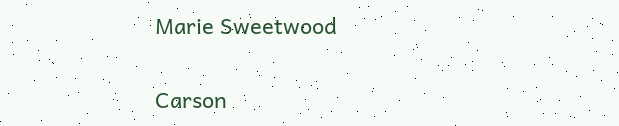Marie Sweetwood

Carson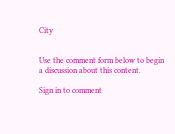City


Use the comment form below to begin a discussion about this content.

Sign in to comment